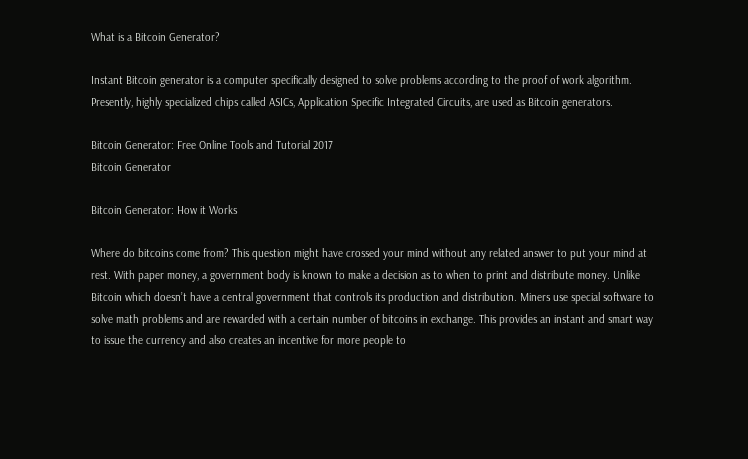What is a Bitcoin Generator?

Instant Bitcoin generator is a computer specifically designed to solve problems according to the proof of work algorithm. Presently, highly specialized chips called ASICs, Application Specific Integrated Circuits, are used as Bitcoin generators.

Bitcoin Generator: Free Online Tools and Tutorial 2017
Bitcoin Generator

Bitcoin Generator: How it Works

Where do bitcoins come from? This question might have crossed your mind without any related answer to put your mind at rest. With paper money, a government body is known to make a decision as to when to print and distribute money. Unlike Bitcoin which doesn’t have a central government that controls its production and distribution. Miners use special software to solve math problems and are rewarded with a certain number of bitcoins in exchange. This provides an instant and smart way to issue the currency and also creates an incentive for more people to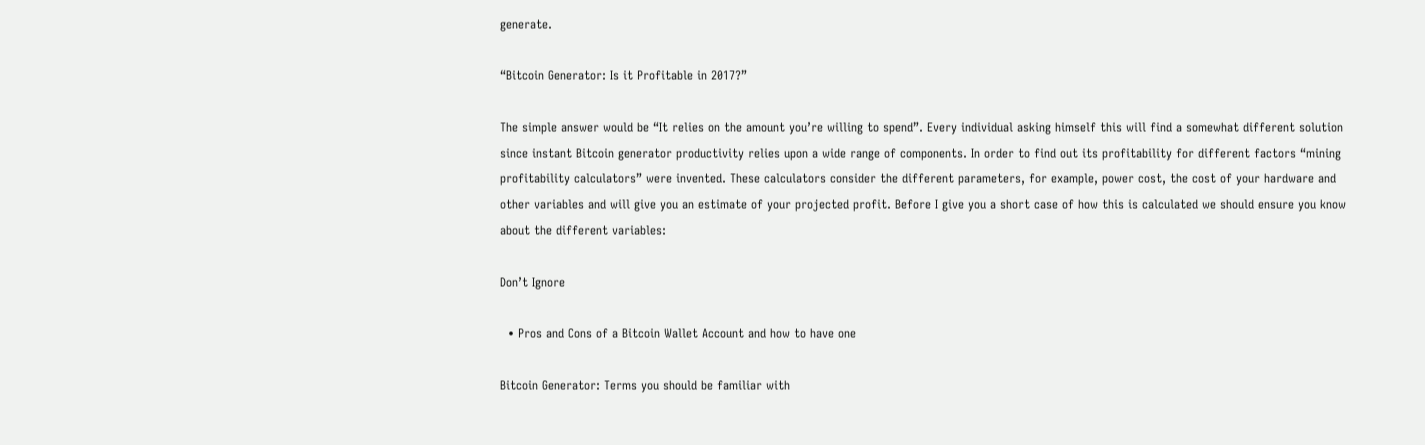generate.

“Bitcoin Generator: Is it Profitable in 2017?”

The simple answer would be “It relies on the amount you’re willing to spend”. Every individual asking himself this will find a somewhat different solution since instant Bitcoin generator productivity relies upon a wide range of components. In order to find out its profitability for different factors “mining profitability calculators” were invented. These calculators consider the different parameters, for example, power cost, the cost of your hardware and other variables and will give you an estimate of your projected profit. Before I give you a short case of how this is calculated we should ensure you know about the different variables:

Don’t Ignore

  • Pros and Cons of a Bitcoin Wallet Account and how to have one

Bitcoin Generator: Terms you should be familiar with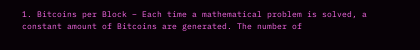1. Bitcoins per Block – Each time a mathematical problem is solved, a constant amount of Bitcoins are generated. The number of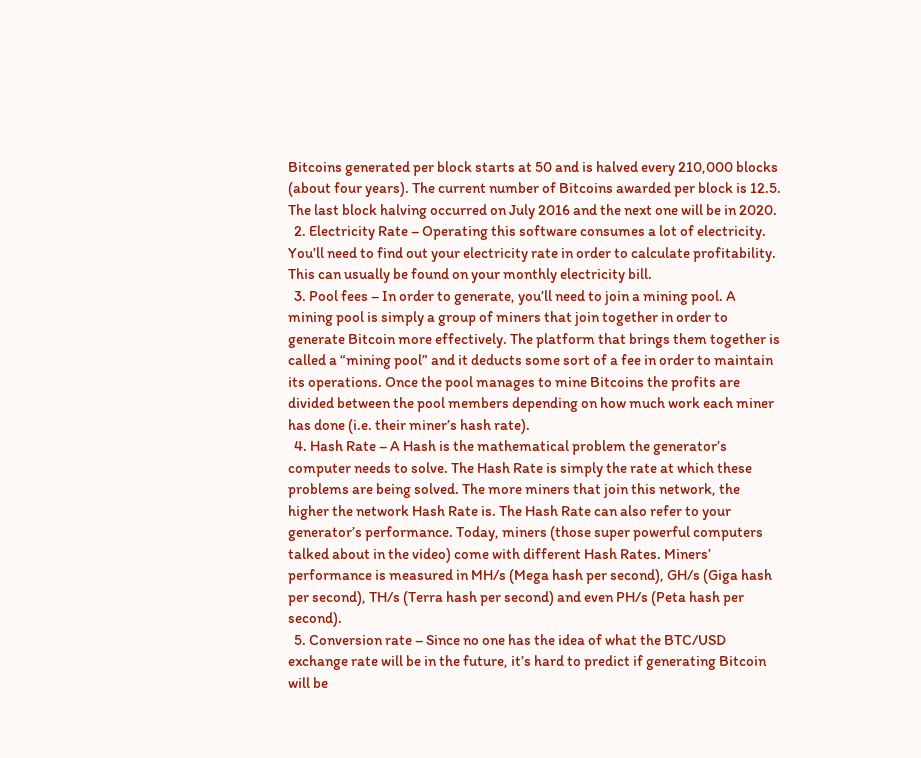Bitcoins generated per block starts at 50 and is halved every 210,000 blocks (about four years). The current number of Bitcoins awarded per block is 12.5. The last block halving occurred on July 2016 and the next one will be in 2020.
  2. Electricity Rate – Operating this software consumes a lot of electricity. You’ll need to find out your electricity rate in order to calculate profitability. This can usually be found on your monthly electricity bill.
  3. Pool fees – In order to generate, you’ll need to join a mining pool. A mining pool is simply a group of miners that join together in order to generate Bitcoin more effectively. The platform that brings them together is called a “mining pool” and it deducts some sort of a fee in order to maintain its operations. Once the pool manages to mine Bitcoins the profits are divided between the pool members depending on how much work each miner has done (i.e. their miner’s hash rate).
  4. Hash Rate – A Hash is the mathematical problem the generator’s computer needs to solve. The Hash Rate is simply the rate at which these problems are being solved. The more miners that join this network, the higher the network Hash Rate is. The Hash Rate can also refer to your generator’s performance. Today, miners (those super powerful computers talked about in the video) come with different Hash Rates. Miners’ performance is measured in MH/s (Mega hash per second), GH/s (Giga hash per second), TH/s (Terra hash per second) and even PH/s (Peta hash per second).
  5. Conversion rate – Since no one has the idea of what the BTC/USD exchange rate will be in the future, it’s hard to predict if generating Bitcoin will be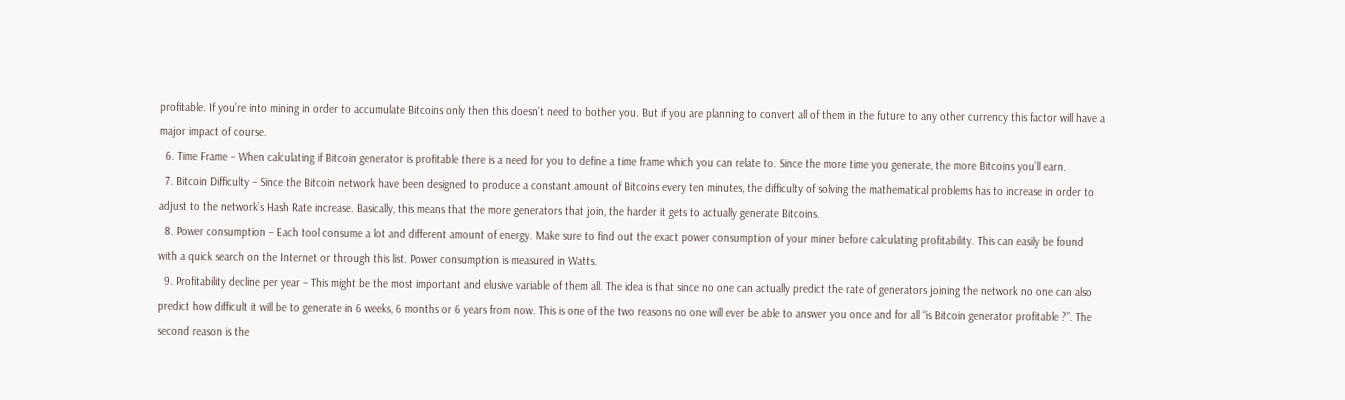profitable. If you’re into mining in order to accumulate Bitcoins only then this doesn’t need to bother you. But if you are planning to convert all of them in the future to any other currency this factor will have a major impact of course.
  6. Time Frame – When calculating if Bitcoin generator is profitable there is a need for you to define a time frame which you can relate to. Since the more time you generate, the more Bitcoins you’ll earn.
  7. Bitcoin Difficulty – Since the Bitcoin network have been designed to produce a constant amount of Bitcoins every ten minutes, the difficulty of solving the mathematical problems has to increase in order to adjust to the network’s Hash Rate increase. Basically, this means that the more generators that join, the harder it gets to actually generate Bitcoins.
  8. Power consumption – Each tool consume a lot and different amount of energy. Make sure to find out the exact power consumption of your miner before calculating profitability. This can easily be found with a quick search on the Internet or through this list. Power consumption is measured in Watts.
  9. Profitability decline per year – This might be the most important and elusive variable of them all. The idea is that since no one can actually predict the rate of generators joining the network no one can also predict how difficult it will be to generate in 6 weeks, 6 months or 6 years from now. This is one of the two reasons no one will ever be able to answer you once and for all “is Bitcoin generator profitable ?”. The second reason is the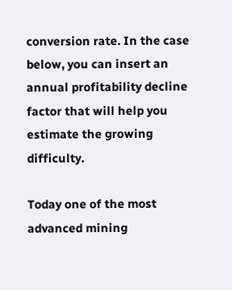conversion rate. In the case below, you can insert an annual profitability decline factor that will help you estimate the growing difficulty.

Today one of the most advanced mining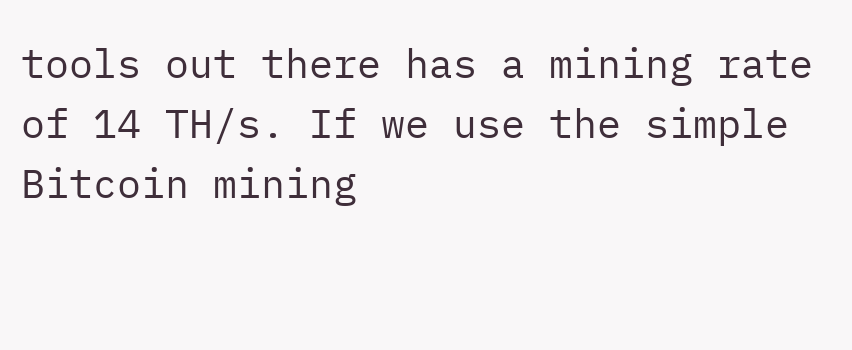tools out there has a mining rate of 14 TH/s. If we use the simple Bitcoin mining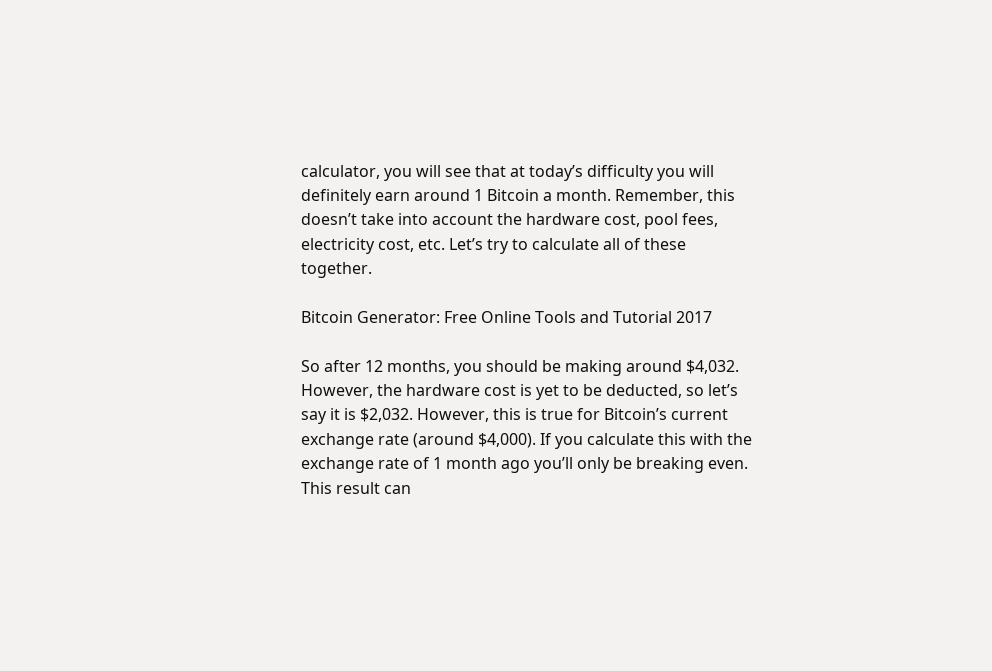calculator, you will see that at today’s difficulty you will definitely earn around 1 Bitcoin a month. Remember, this doesn’t take into account the hardware cost, pool fees, electricity cost, etc. Let’s try to calculate all of these together.

Bitcoin Generator: Free Online Tools and Tutorial 2017

So after 12 months, you should be making around $4,032. However, the hardware cost is yet to be deducted, so let’s say it is $2,032. However, this is true for Bitcoin’s current exchange rate (around $4,000). If you calculate this with the exchange rate of 1 month ago you’ll only be breaking even. This result can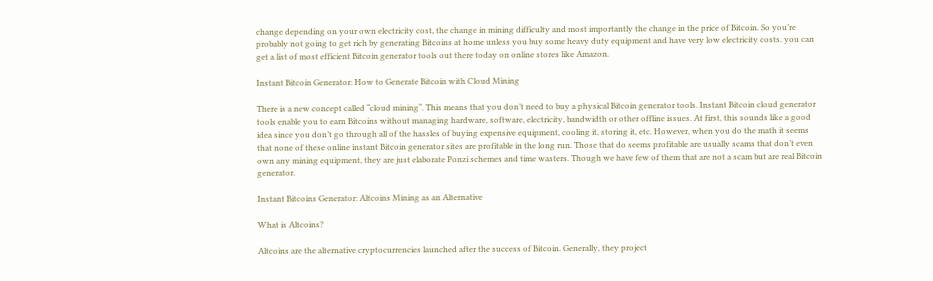change depending on your own electricity cost, the change in mining difficulty and most importantly the change in the price of Bitcoin. So you’re probably not going to get rich by generating Bitcoins at home unless you buy some heavy duty equipment and have very low electricity costs. you can get a list of most efficient Bitcoin generator tools out there today on online stores like Amazon.

Instant Bitcoin Generator: How to Generate Bitcoin with Cloud Mining

There is a new concept called “cloud mining“. This means that you don’t need to buy a physical Bitcoin generator tools. Instant Bitcoin cloud generator tools enable you to earn Bitcoins without managing hardware, software, electricity, bandwidth or other offline issues. At first, this sounds like a good idea since you don’t go through all of the hassles of buying expensive equipment, cooling it, storing it, etc. However, when you do the math it seems that none of these online instant Bitcoin generator sites are profitable in the long run. Those that do seems profitable are usually scams that don’t even own any mining equipment, they are just elaborate Ponzi schemes and time wasters. Though we have few of them that are not a scam but are real Bitcoin generator.

Instant Bitcoins Generator: Altcoins Mining as an Alternative

What is Altcoins?

Altcoins are the alternative cryptocurrencies launched after the success of Bitcoin. Generally, they project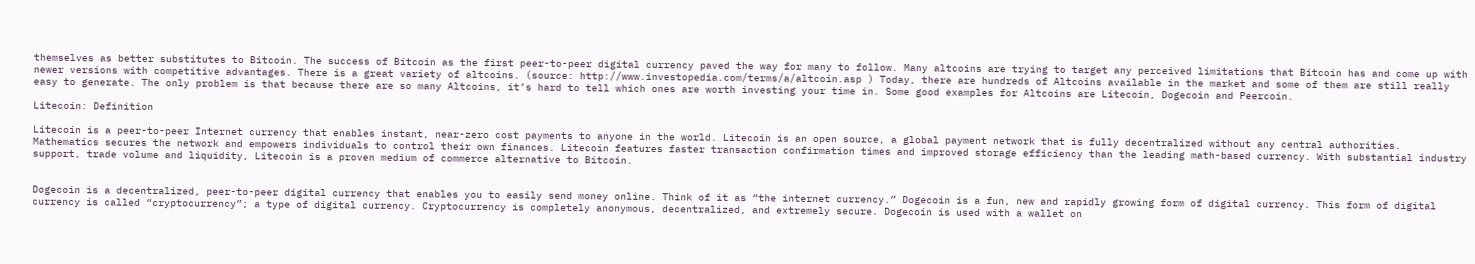themselves as better substitutes to Bitcoin. The success of Bitcoin as the first peer-to-peer digital currency paved the way for many to follow. Many altcoins are trying to target any perceived limitations that Bitcoin has and come up with newer versions with competitive advantages. There is a great variety of altcoins. (source: http://www.investopedia.com/terms/a/altcoin.asp ) Today, there are hundreds of Altcoins available in the market and some of them are still really easy to generate. The only problem is that because there are so many Altcoins, it’s hard to tell which ones are worth investing your time in. Some good examples for Altcoins are Litecoin, Dogecoin and Peercoin.

Litecoin: Definition

Litecoin is a peer-to-peer Internet currency that enables instant, near-zero cost payments to anyone in the world. Litecoin is an open source, a global payment network that is fully decentralized without any central authorities. Mathematics secures the network and empowers individuals to control their own finances. Litecoin features faster transaction confirmation times and improved storage efficiency than the leading math-based currency. With substantial industry support, trade volume and liquidity, Litecoin is a proven medium of commerce alternative to Bitcoin.


Dogecoin is a decentralized, peer-to-peer digital currency that enables you to easily send money online. Think of it as “the internet currency.” Dogecoin is a fun, new and rapidly growing form of digital currency. This form of digital currency is called “cryptocurrency”; a type of digital currency. Cryptocurrency is completely anonymous, decentralized, and extremely secure. Dogecoin is used with a wallet on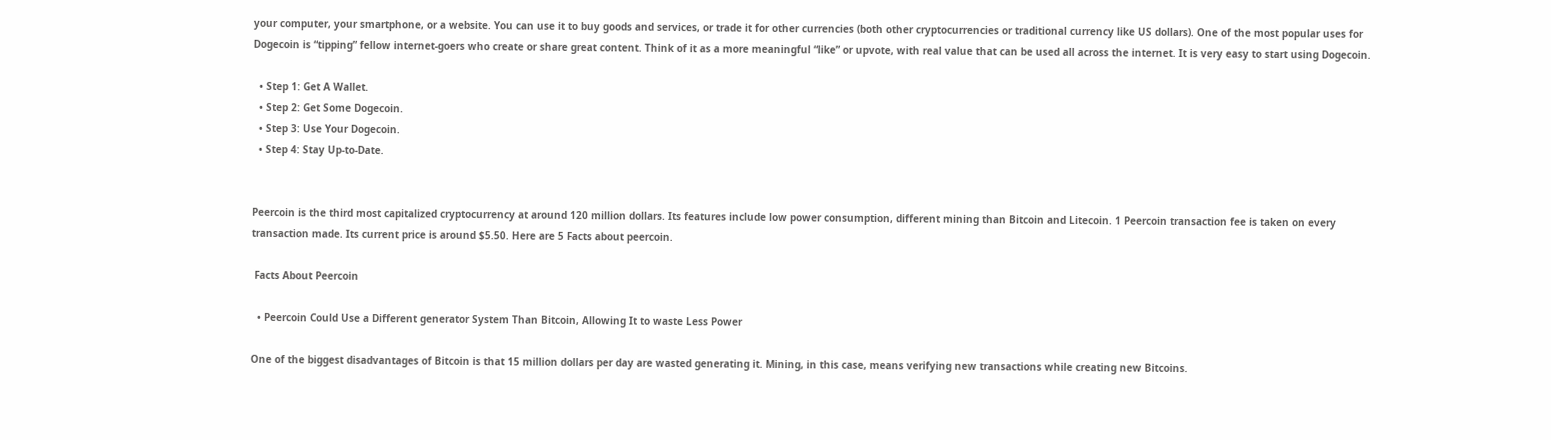your computer, your smartphone, or a website. You can use it to buy goods and services, or trade it for other currencies (both other cryptocurrencies or traditional currency like US dollars). One of the most popular uses for Dogecoin is “tipping” fellow internet-goers who create or share great content. Think of it as a more meaningful “like” or upvote, with real value that can be used all across the internet. It is very easy to start using Dogecoin.

  • Step 1: Get A Wallet.
  • Step 2: Get Some Dogecoin.
  • Step 3: Use Your Dogecoin.
  • Step 4: Stay Up-to-Date.


Peercoin is the third most capitalized cryptocurrency at around 120 million dollars. Its features include low power consumption, different mining than Bitcoin and Litecoin. 1 Peercoin transaction fee is taken on every transaction made. Its current price is around $5.50. Here are 5 Facts about peercoin.

 Facts About Peercoin

  • Peercoin Could Use a Different generator System Than Bitcoin, Allowing It to waste Less Power

One of the biggest disadvantages of Bitcoin is that 15 million dollars per day are wasted generating it. Mining, in this case, means verifying new transactions while creating new Bitcoins.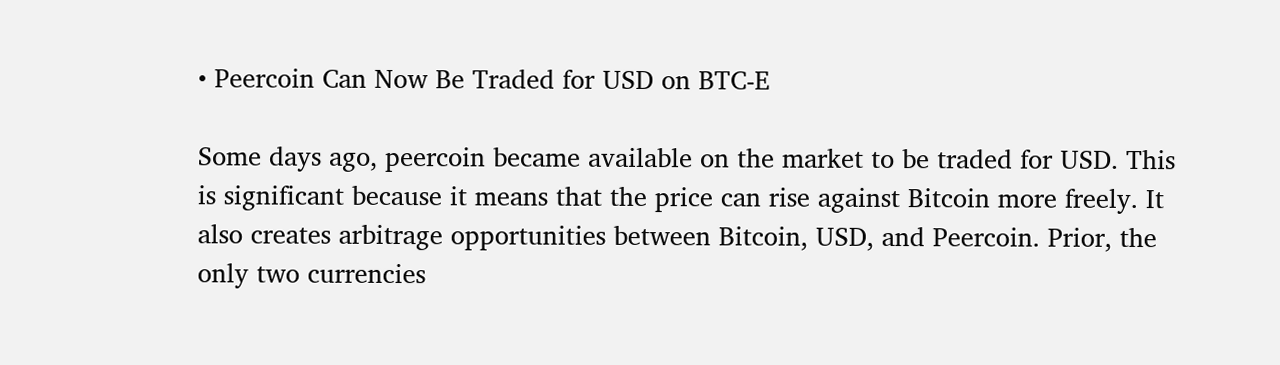• Peercoin Can Now Be Traded for USD on BTC-E

Some days ago, peercoin became available on the market to be traded for USD. This is significant because it means that the price can rise against Bitcoin more freely. It also creates arbitrage opportunities between Bitcoin, USD, and Peercoin. Prior, the only two currencies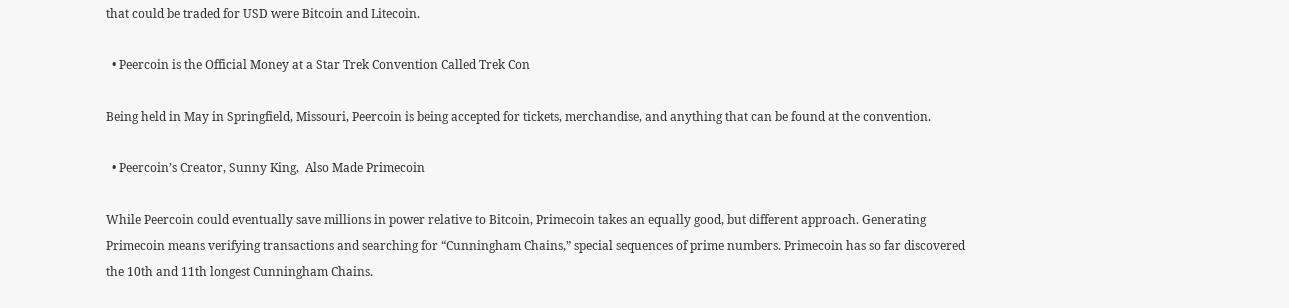that could be traded for USD were Bitcoin and Litecoin.

  • Peercoin is the Official Money at a Star Trek Convention Called Trek Con

Being held in May in Springfield, Missouri, Peercoin is being accepted for tickets, merchandise, and anything that can be found at the convention.

  • Peercoin’s Creator, Sunny King,  Also Made Primecoin

While Peercoin could eventually save millions in power relative to Bitcoin, Primecoin takes an equally good, but different approach. Generating Primecoin means verifying transactions and searching for “Cunningham Chains,” special sequences of prime numbers. Primecoin has so far discovered the 10th and 11th longest Cunningham Chains.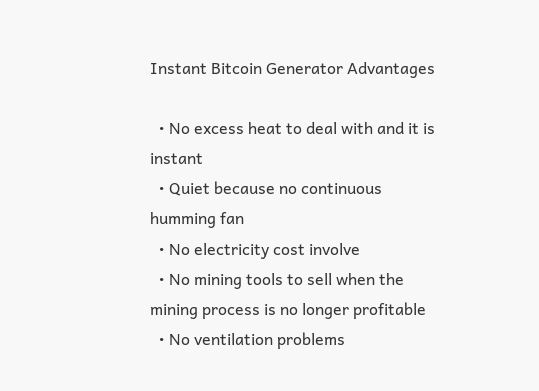Instant Bitcoin Generator Advantages

  • No excess heat to deal with and it is instant
  • Quiet because no continuous humming fan
  • No electricity cost involve
  • No mining tools to sell when the mining process is no longer profitable
  • No ventilation problems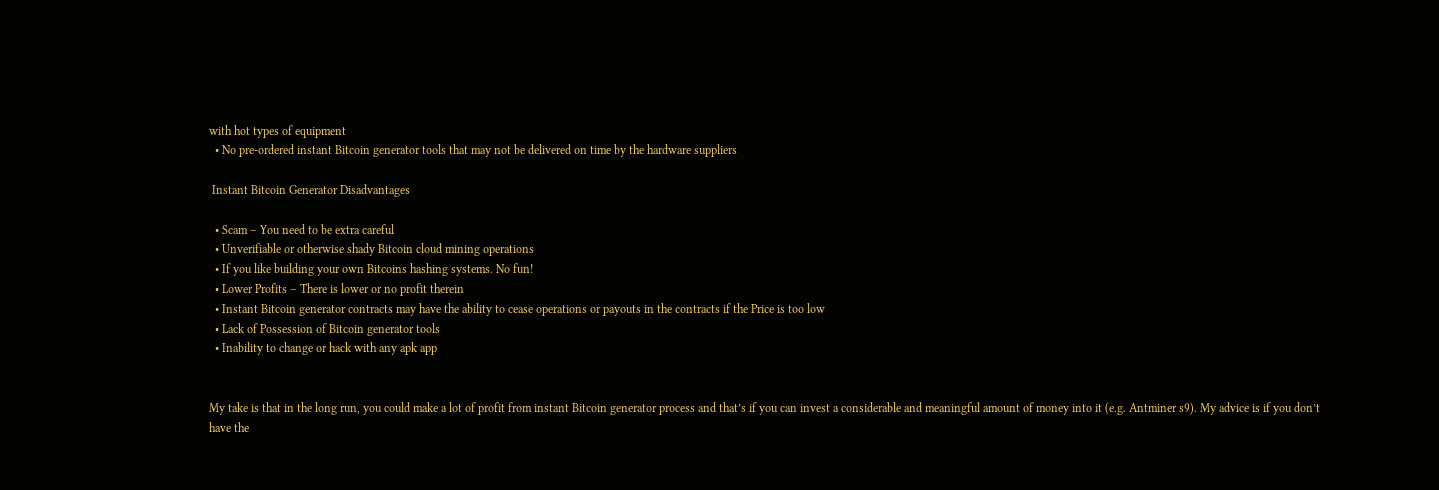with hot types of equipment
  • No pre-ordered instant Bitcoin generator tools that may not be delivered on time by the hardware suppliers

 Instant Bitcoin Generator Disadvantages

  • Scam – You need to be extra careful
  • Unverifiable or otherwise shady Bitcoin cloud mining operations
  • If you like building your own Bitcoins hashing systems. No fun!
  • Lower Profits – There is lower or no profit therein
  • Instant Bitcoin generator contracts may have the ability to cease operations or payouts in the contracts if the Price is too low
  • Lack of Possession of Bitcoin generator tools
  • Inability to change or hack with any apk app


My take is that in the long run, you could make a lot of profit from instant Bitcoin generator process and that’s if you can invest a considerable and meaningful amount of money into it (e.g. Antminer s9). My advice is if you don’t have the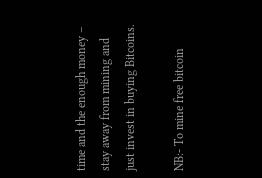time and the enough money – stay away from mining and just invest in buying Bitcoins.

NB:- To mine free bitcoin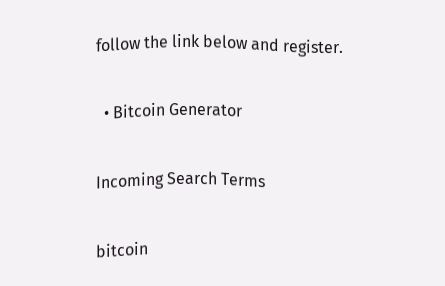follow the link below and register.

  • Bitcoin Generator

Incoming Search Terms

bitcoin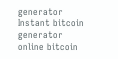generator
Instant bitcoin generator
online bitcoin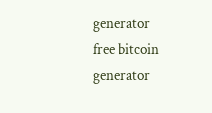generator
free bitcoin generator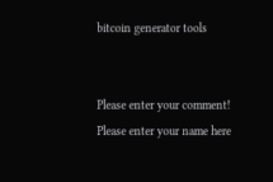bitcoin generator tools


Please enter your comment!
Please enter your name here